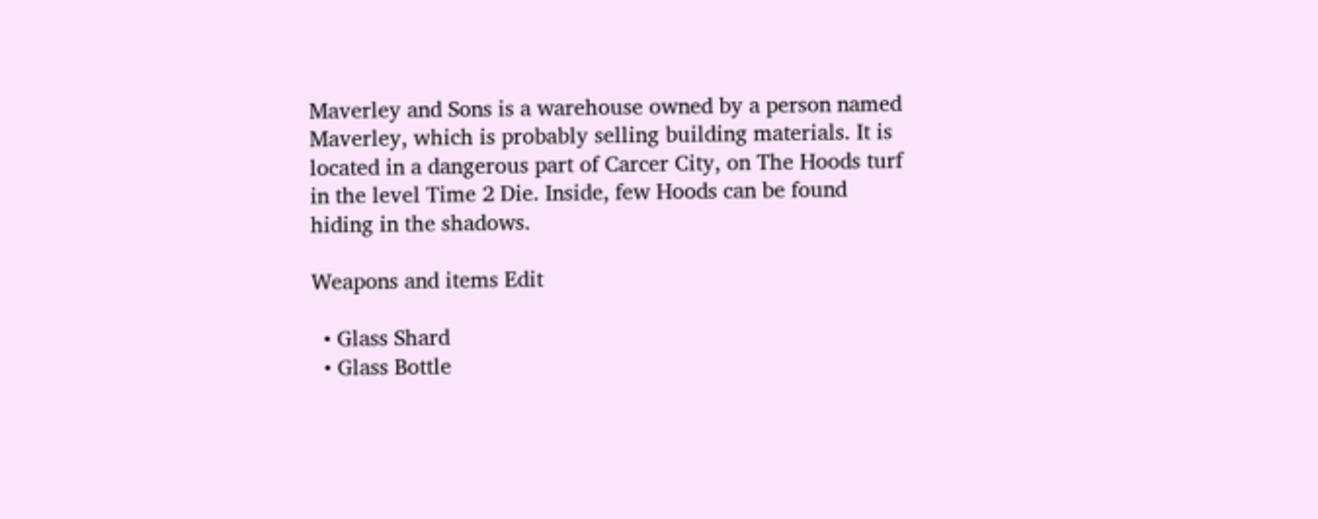Maverley and Sons is a warehouse owned by a person named Maverley, which is probably selling building materials. It is located in a dangerous part of Carcer City, on The Hoods turf in the level Time 2 Die. Inside, few Hoods can be found hiding in the shadows.

Weapons and items Edit

  • Glass Shard
  • Glass Bottle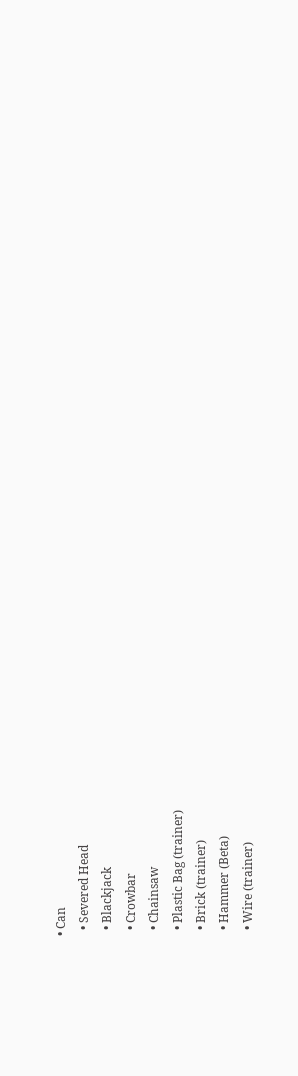• Can
  • Severed Head
  • Blackjack
  • Crowbar
  • Chainsaw
  • Plastic Bag (trainer)
  • Brick (trainer)
  • Hammer (Beta)
  • Wire (trainer)